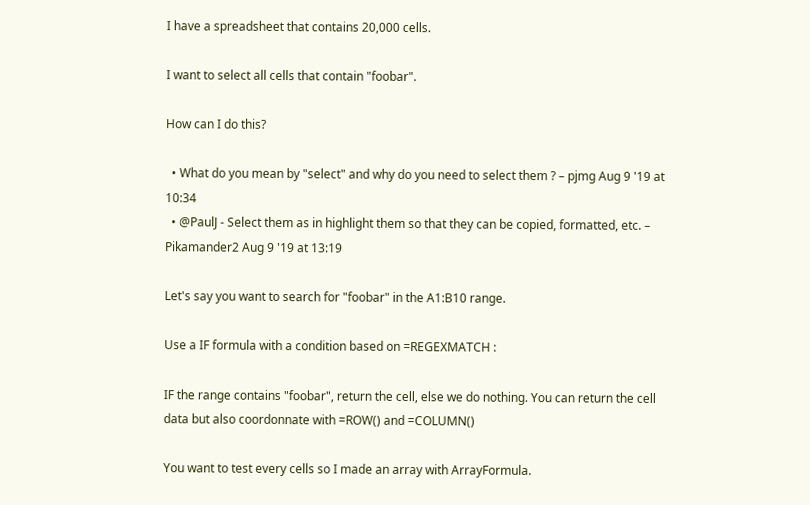I have a spreadsheet that contains 20,000 cells.

I want to select all cells that contain "foobar".

How can I do this?

  • What do you mean by "select" and why do you need to select them ? – pjmg Aug 9 '19 at 10:34
  • @PaulJ - Select them as in highlight them so that they can be copied, formatted, etc. – Pikamander2 Aug 9 '19 at 13:19

Let's say you want to search for "foobar" in the A1:B10 range.

Use a IF formula with a condition based on =REGEXMATCH :

IF the range contains "foobar", return the cell, else we do nothing. You can return the cell data but also coordonnate with =ROW() and =COLUMN()

You want to test every cells so I made an array with ArrayFormula.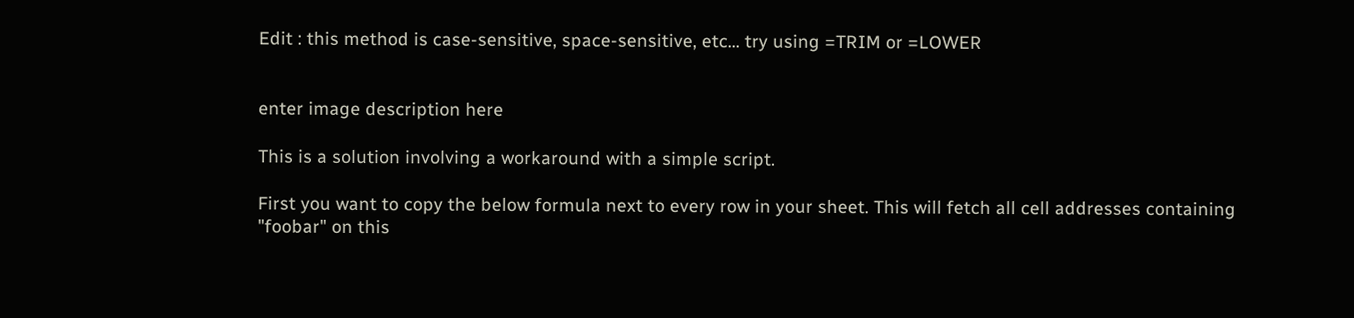Edit : this method is case-sensitive, space-sensitive, etc... try using =TRIM or =LOWER


enter image description here

This is a solution involving a workaround with a simple script.

First you want to copy the below formula next to every row in your sheet. This will fetch all cell addresses containing "foobar" on this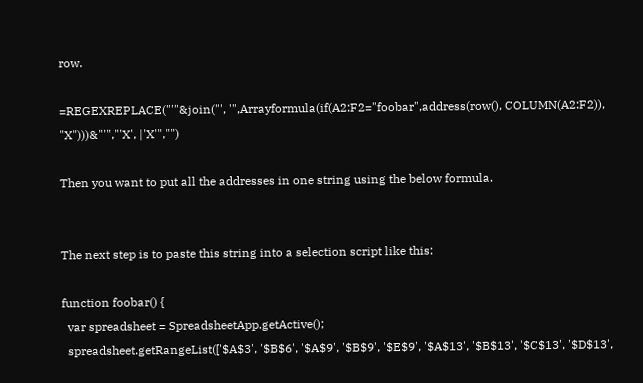row.

=REGEXREPLACE("'"&join("', '",Arrayformula(if(A2:F2="foobar",address(row(), COLUMN(A2:F2)), "X")))&"'","'X', |'X'","")

Then you want to put all the addresses in one string using the below formula.


The next step is to paste this string into a selection script like this:

function foobar() {
  var spreadsheet = SpreadsheetApp.getActive();
  spreadsheet.getRangeList(['$A$3', '$B$6', '$A$9', '$B$9', '$E$9', '$A$13', '$B$13', '$C$13', '$D$13',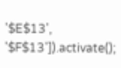'$E$13', '$F$13']).activate();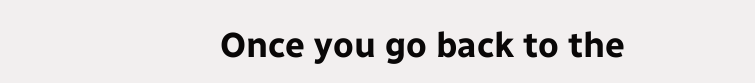Once you go back to the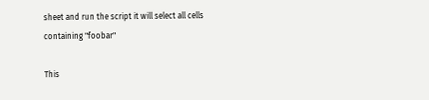sheet and run the script it will select all cells containing "foobar"

This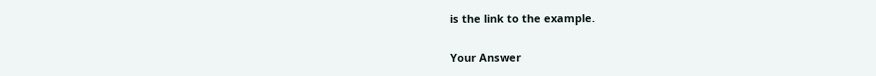is the link to the example.

Your Answer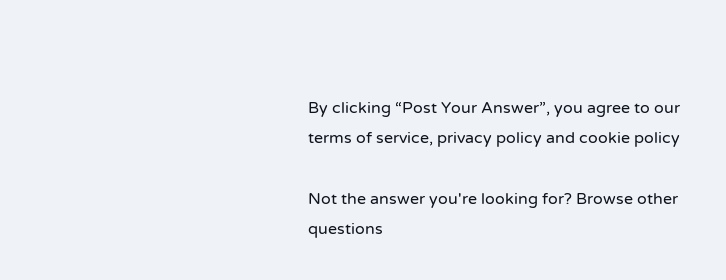By clicking “Post Your Answer”, you agree to our terms of service, privacy policy and cookie policy

Not the answer you're looking for? Browse other questions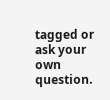tagged or ask your own question.